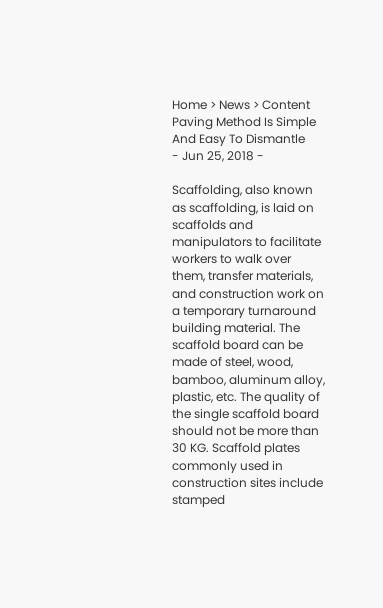Home > News > Content
Paving Method Is Simple And Easy To Dismantle
- Jun 25, 2018 -

Scaffolding, also known as scaffolding, is laid on scaffolds and manipulators to facilitate workers to walk over them, transfer materials, and construction work on a temporary turnaround building material. The scaffold board can be made of steel, wood, bamboo, aluminum alloy, plastic, etc. The quality of the single scaffold board should not be more than 30 KG. Scaffold plates commonly used in construction sites include stamped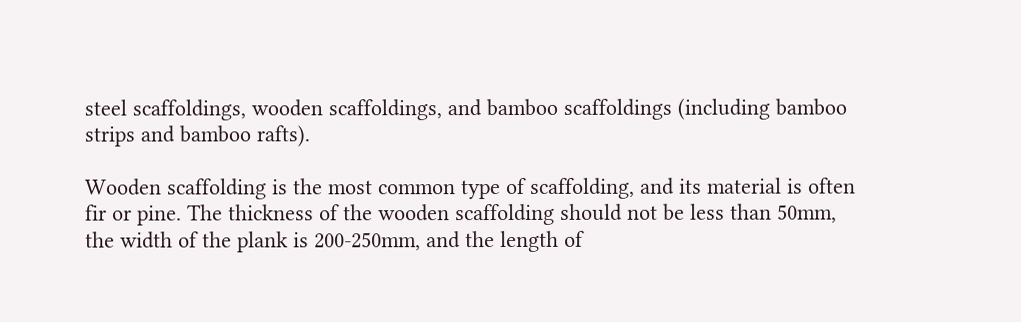steel scaffoldings, wooden scaffoldings, and bamboo scaffoldings (including bamboo strips and bamboo rafts).

Wooden scaffolding is the most common type of scaffolding, and its material is often fir or pine. The thickness of the wooden scaffolding should not be less than 50mm, the width of the plank is 200-250mm, and the length of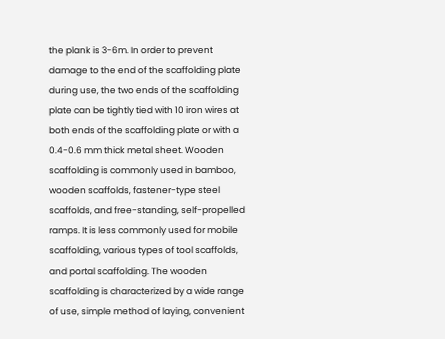the plank is 3-6m. In order to prevent damage to the end of the scaffolding plate during use, the two ends of the scaffolding plate can be tightly tied with 10 iron wires at both ends of the scaffolding plate or with a 0.4-0.6 mm thick metal sheet. Wooden scaffolding is commonly used in bamboo, wooden scaffolds, fastener-type steel scaffolds, and free-standing, self-propelled ramps. It is less commonly used for mobile scaffolding, various types of tool scaffolds, and portal scaffolding. The wooden scaffolding is characterized by a wide range of use, simple method of laying, convenient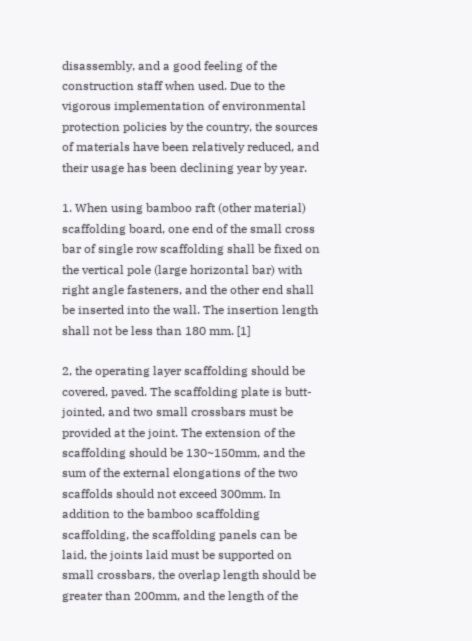disassembly, and a good feeling of the construction staff when used. Due to the vigorous implementation of environmental protection policies by the country, the sources of materials have been relatively reduced, and their usage has been declining year by year.

1. When using bamboo raft (other material) scaffolding board, one end of the small cross bar of single row scaffolding shall be fixed on the vertical pole (large horizontal bar) with right angle fasteners, and the other end shall be inserted into the wall. The insertion length shall not be less than 180 mm. [1]

2, the operating layer scaffolding should be covered, paved. The scaffolding plate is butt-jointed, and two small crossbars must be provided at the joint. The extension of the scaffolding should be 130~150mm, and the sum of the external elongations of the two scaffolds should not exceed 300mm. In addition to the bamboo scaffolding scaffolding, the scaffolding panels can be laid, the joints laid must be supported on small crossbars, the overlap length should be greater than 200mm, and the length of the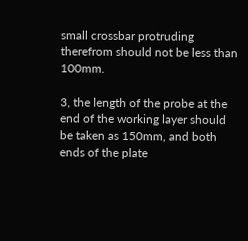small crossbar protruding therefrom should not be less than 100mm.

3, the length of the probe at the end of the working layer should be taken as 150mm, and both ends of the plate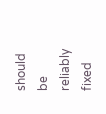should be reliably fixed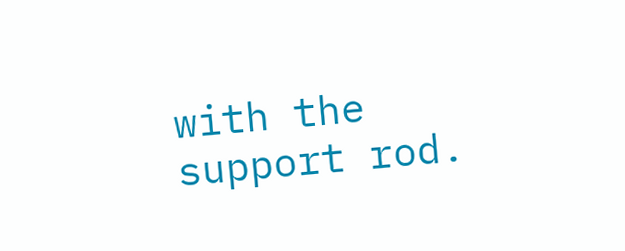with the support rod.